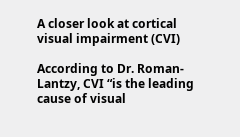A closer look at cortical visual impairment (CVI)

According to Dr. Roman-Lantzy, CVI “is the leading cause of visual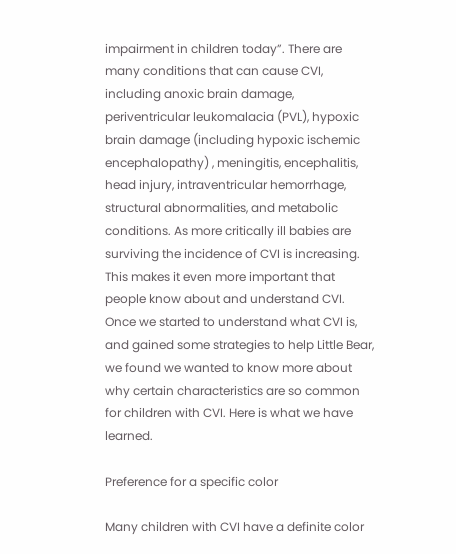impairment in children today”. There are many conditions that can cause CVI, including anoxic brain damage, periventricular leukomalacia (PVL), hypoxic brain damage (including hypoxic ischemic encephalopathy) , meningitis, encephalitis, head injury, intraventricular hemorrhage, structural abnormalities, and metabolic conditions. As more critically ill babies are surviving the incidence of CVI is increasing. This makes it even more important that people know about and understand CVI.
Once we started to understand what CVI is, and gained some strategies to help Little Bear, we found we wanted to know more about why certain characteristics are so common for children with CVI. Here is what we have learned.

Preference for a specific color

Many children with CVI have a definite color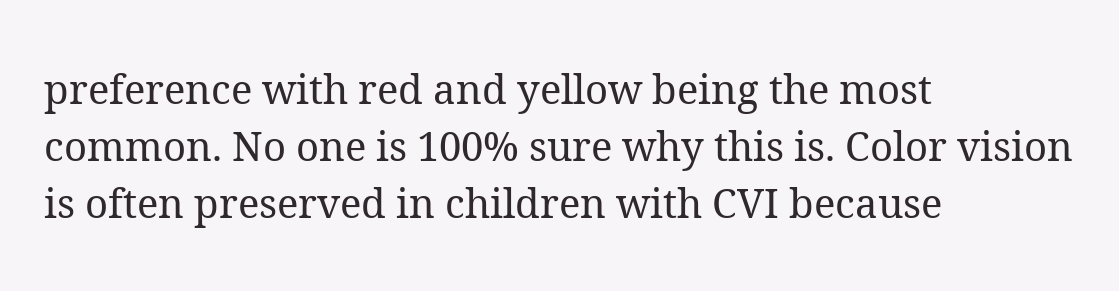preference with red and yellow being the most common. No one is 100% sure why this is. Color vision is often preserved in children with CVI because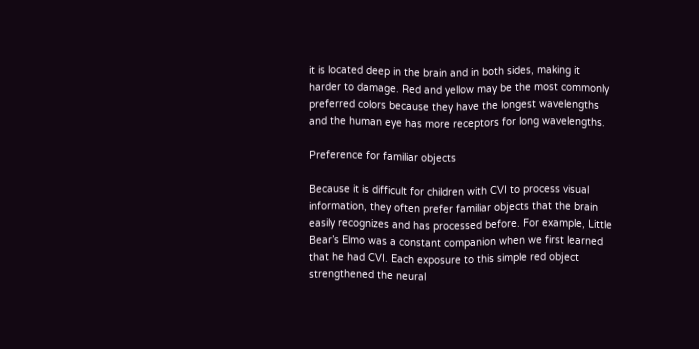it is located deep in the brain and in both sides, making it harder to damage. Red and yellow may be the most commonly preferred colors because they have the longest wavelengths and the human eye has more receptors for long wavelengths.

Preference for familiar objects

Because it is difficult for children with CVI to process visual information, they often prefer familiar objects that the brain easily recognizes and has processed before. For example, Little Bear’s Elmo was a constant companion when we first learned that he had CVI. Each exposure to this simple red object strengthened the neural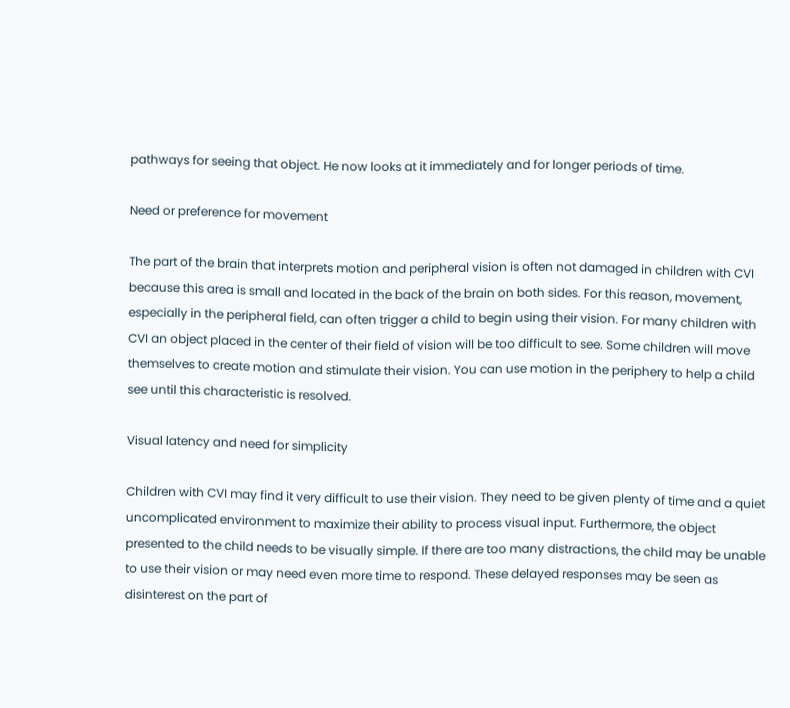pathways for seeing that object. He now looks at it immediately and for longer periods of time.

Need or preference for movement

The part of the brain that interprets motion and peripheral vision is often not damaged in children with CVI because this area is small and located in the back of the brain on both sides. For this reason, movement, especially in the peripheral field, can often trigger a child to begin using their vision. For many children with CVI an object placed in the center of their field of vision will be too difficult to see. Some children will move themselves to create motion and stimulate their vision. You can use motion in the periphery to help a child see until this characteristic is resolved.

Visual latency and need for simplicity

Children with CVI may find it very difficult to use their vision. They need to be given plenty of time and a quiet uncomplicated environment to maximize their ability to process visual input. Furthermore, the object presented to the child needs to be visually simple. If there are too many distractions, the child may be unable to use their vision or may need even more time to respond. These delayed responses may be seen as disinterest on the part of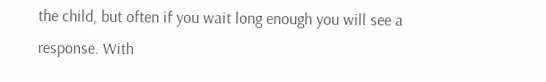the child, but often if you wait long enough you will see a response. With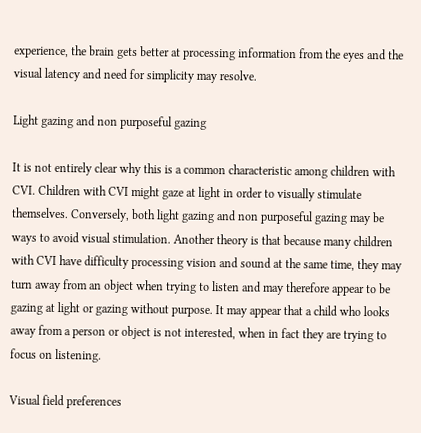experience, the brain gets better at processing information from the eyes and the visual latency and need for simplicity may resolve.

Light gazing and non purposeful gazing

It is not entirely clear why this is a common characteristic among children with CVI. Children with CVI might gaze at light in order to visually stimulate themselves. Conversely, both light gazing and non purposeful gazing may be ways to avoid visual stimulation. Another theory is that because many children with CVI have difficulty processing vision and sound at the same time, they may turn away from an object when trying to listen and may therefore appear to be gazing at light or gazing without purpose. It may appear that a child who looks away from a person or object is not interested, when in fact they are trying to focus on listening.

Visual field preferences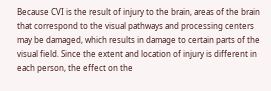Because CVI is the result of injury to the brain, areas of the brain that correspond to the visual pathways and processing centers may be damaged, which results in damage to certain parts of the visual field. Since the extent and location of injury is different in each person, the effect on the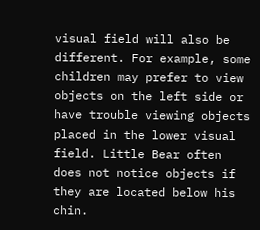visual field will also be different. For example, some children may prefer to view objects on the left side or have trouble viewing objects placed in the lower visual field. Little Bear often does not notice objects if they are located below his chin.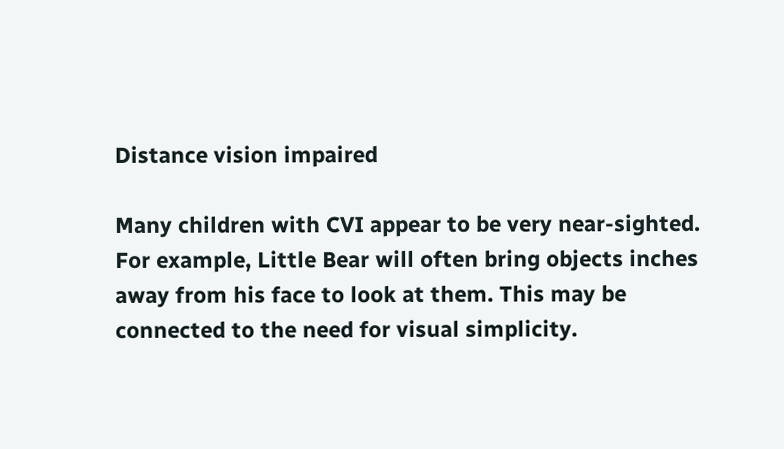Distance vision impaired

Many children with CVI appear to be very near-sighted. For example, Little Bear will often bring objects inches away from his face to look at them. This may be connected to the need for visual simplicity.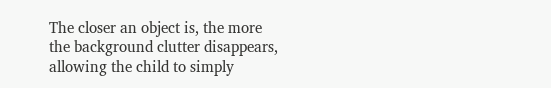The closer an object is, the more the background clutter disappears, allowing the child to simply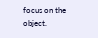focus on the object.